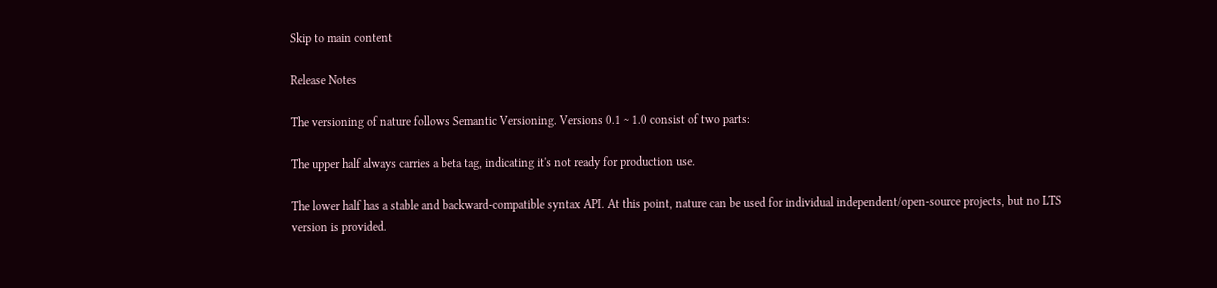Skip to main content

Release Notes

The versioning of nature follows Semantic Versioning. Versions 0.1 ~ 1.0 consist of two parts:

The upper half always carries a beta tag, indicating it's not ready for production use.

The lower half has a stable and backward-compatible syntax API. At this point, nature can be used for individual independent/open-source projects, but no LTS version is provided.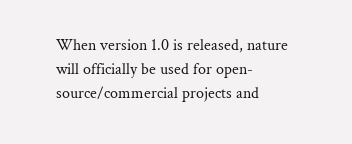When version 1.0 is released, nature will officially be used for open-source/commercial projects and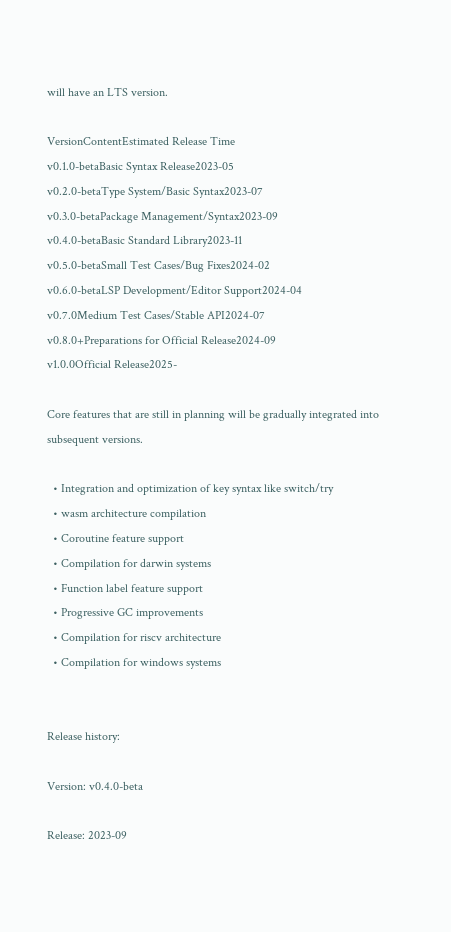will have an LTS version.

VersionContentEstimated Release Time
v0.1.0-betaBasic Syntax Release2023-05
v0.2.0-betaType System/Basic Syntax2023-07
v0.3.0-betaPackage Management/Syntax2023-09
v0.4.0-betaBasic Standard Library2023-11
v0.5.0-betaSmall Test Cases/Bug Fixes2024-02
v0.6.0-betaLSP Development/Editor Support2024-04
v0.7.0Medium Test Cases/Stable API2024-07
v0.8.0+Preparations for Official Release2024-09
v1.0.0Official Release2025-

Core features that are still in planning will be gradually integrated into subsequent versions.

  • Integration and optimization of key syntax like switch/try
  • wasm architecture compilation
  • Coroutine feature support
  • Compilation for darwin systems
  • Function label feature support
  • Progressive GC improvements
  • Compilation for riscv architecture
  • Compilation for windows systems


Release history:

Version: v0.4.0-beta

Release: 2023-09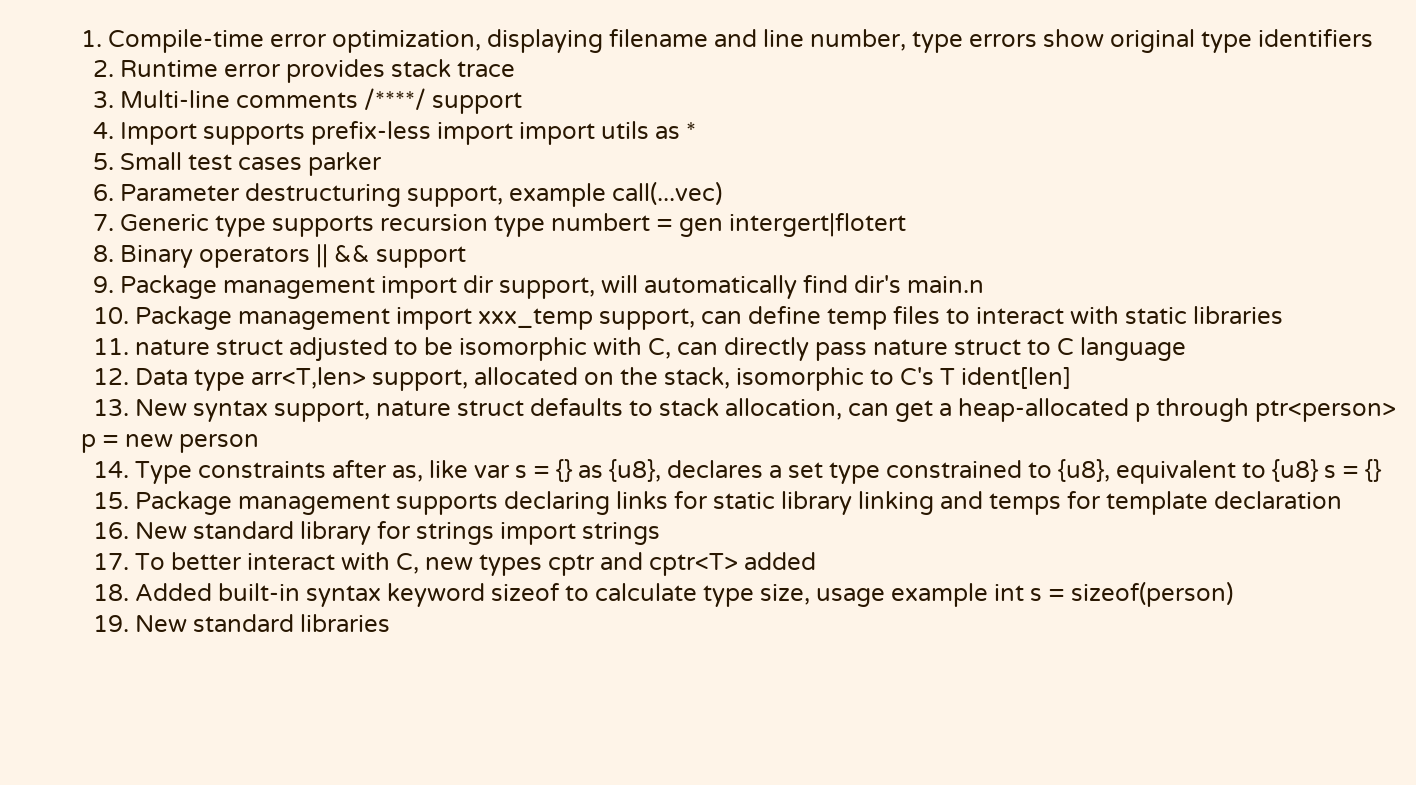1. Compile-time error optimization, displaying filename and line number, type errors show original type identifiers
  2. Runtime error provides stack trace
  3. Multi-line comments /****/ support
  4. Import supports prefix-less import import utils as *
  5. Small test cases parker
  6. Parameter destructuring support, example call(...vec)
  7. Generic type supports recursion type numbert = gen intergert|flotert
  8. Binary operators || && support
  9. Package management import dir support, will automatically find dir's main.n
  10. Package management import xxx_temp support, can define temp files to interact with static libraries
  11. nature struct adjusted to be isomorphic with C, can directly pass nature struct to C language
  12. Data type arr<T,len> support, allocated on the stack, isomorphic to C's T ident[len]
  13. New syntax support, nature struct defaults to stack allocation, can get a heap-allocated p through ptr<person> p = new person
  14. Type constraints after as, like var s = {} as {u8}, declares a set type constrained to {u8}, equivalent to {u8} s = {}
  15. Package management supports declaring links for static library linking and temps for template declaration
  16. New standard library for strings import strings
  17. To better interact with C, new types cptr and cptr<T> added
  18. Added built-in syntax keyword sizeof to calculate type size, usage example int s = sizeof(person)
  19. New standard libraries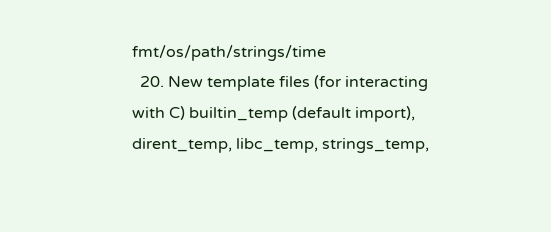fmt/os/path/strings/time
  20. New template files (for interacting with C) builtin_temp (default import), dirent_temp, libc_temp, strings_temp,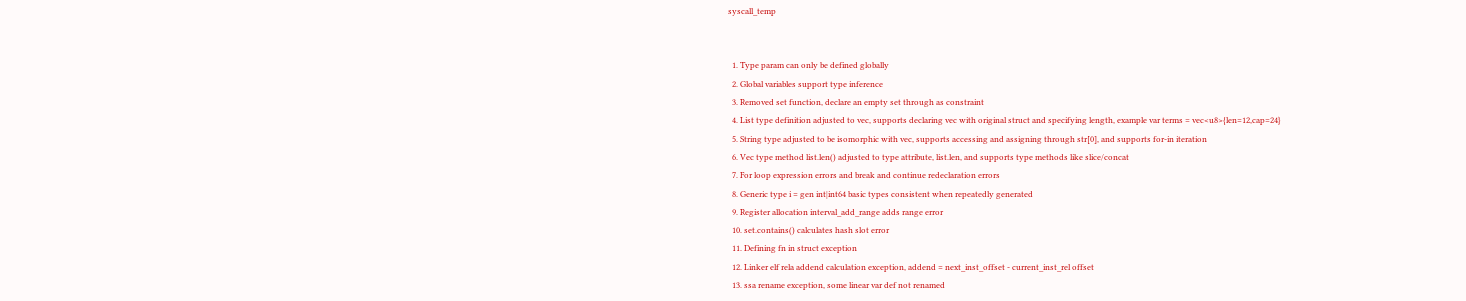syscall_temp


  1. Type param can only be defined globally
  2. Global variables support type inference
  3. Removed set function, declare an empty set through as constraint
  4. List type definition adjusted to vec, supports declaring vec with original struct and specifying length, example var terms = vec<u8>{len=12,cap=24}
  5. String type adjusted to be isomorphic with vec, supports accessing and assigning through str[0], and supports for-in iteration
  6. Vec type method list.len() adjusted to type attribute, list.len, and supports type methods like slice/concat
  7. For loop expression errors and break and continue redeclaration errors
  8. Generic type i = gen int|int64 basic types consistent when repeatedly generated
  9. Register allocation interval_add_range adds range error
  10. set.contains() calculates hash slot error
  11. Defining fn in struct exception
  12. Linker elf rela addend calculation exception, addend = next_inst_offset - current_inst_rel offset
  13. ssa rename exception, some linear var def not renamed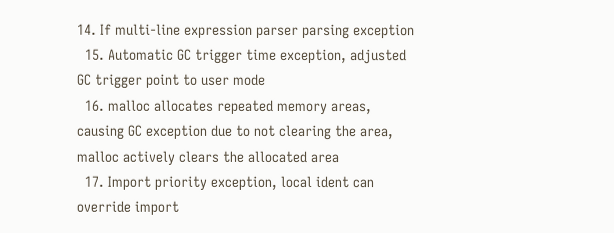14. If multi-line expression parser parsing exception
  15. Automatic GC trigger time exception, adjusted GC trigger point to user mode
  16. malloc allocates repeated memory areas, causing GC exception due to not clearing the area, malloc actively clears the allocated area
  17. Import priority exception, local ident can override import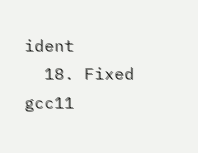ident
  18. Fixed gcc11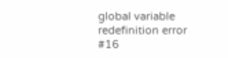global variable redefinition error #16